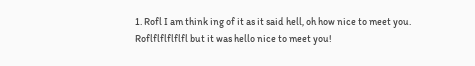1. Rofl I am think ing of it as it said hell, oh how nice to meet you. Roflflflflflfl but it was hello nice to meet you!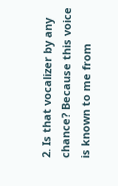2. Is that vocalizer by any chance? Because this voice is known to me from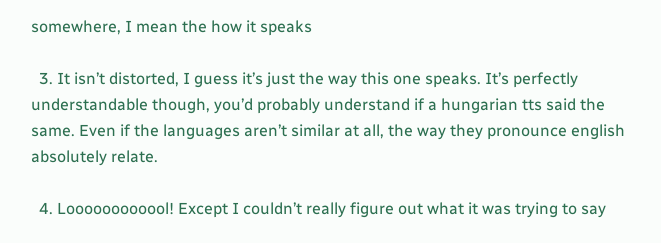somewhere, I mean the how it speaks

  3. It isn’t distorted, I guess it’s just the way this one speaks. It’s perfectly understandable though, you’d probably understand if a hungarian tts said the same. Even if the languages aren’t similar at all, the way they pronounce english absolutely relate.

  4. Loooooooooool! Except I couldn’t really figure out what it was trying to say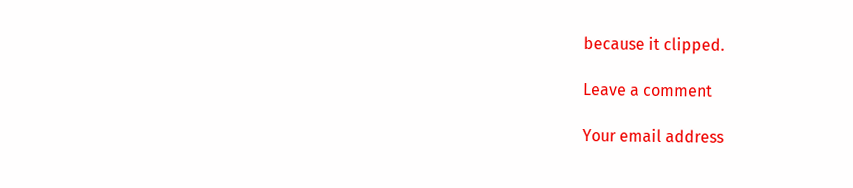because it clipped.

Leave a comment

Your email address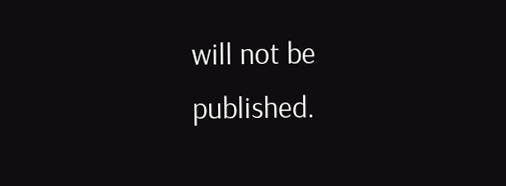will not be published.